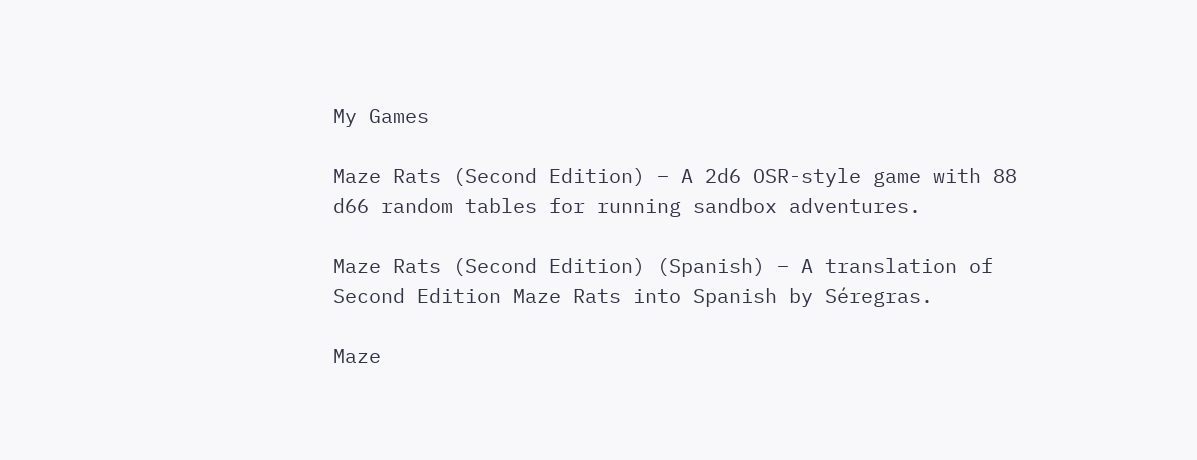My Games

Maze Rats (Second Edition) – A 2d6 OSR-style game with 88 d66 random tables for running sandbox adventures.

Maze Rats (Second Edition) (Spanish) – A translation of Second Edition Maze Rats into Spanish by Séregras.

Maze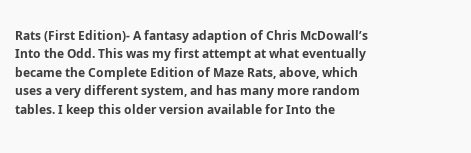Rats (First Edition)- A fantasy adaption of Chris McDowall’s Into the Odd. This was my first attempt at what eventually became the Complete Edition of Maze Rats, above, which uses a very different system, and has many more random tables. I keep this older version available for Into the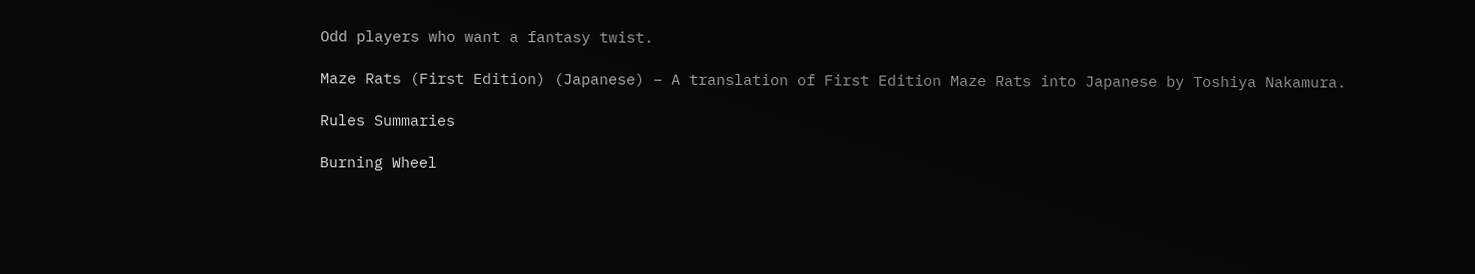Odd players who want a fantasy twist.

Maze Rats (First Edition) (Japanese) – A translation of First Edition Maze Rats into Japanese by Toshiya Nakamura.

Rules Summaries

Burning Wheel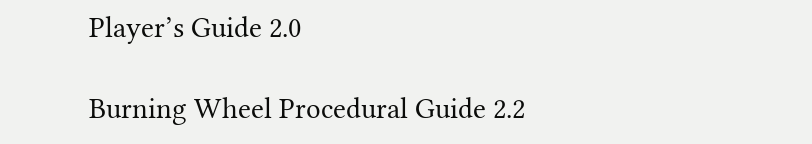Player’s Guide 2.0

Burning Wheel Procedural Guide 2.2